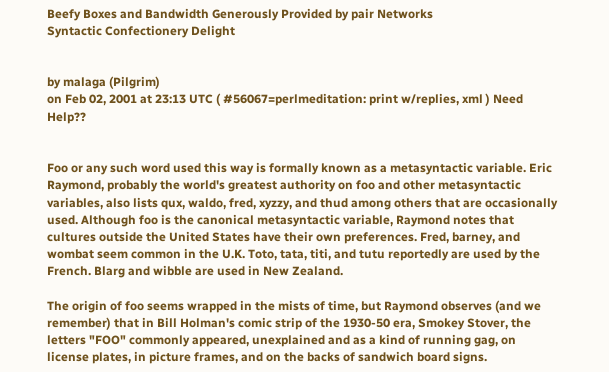Beefy Boxes and Bandwidth Generously Provided by pair Networks
Syntactic Confectionery Delight


by malaga (Pilgrim)
on Feb 02, 2001 at 23:13 UTC ( #56067=perlmeditation: print w/replies, xml ) Need Help??


Foo or any such word used this way is formally known as a metasyntactic variable. Eric Raymond, probably the world's greatest authority on foo and other metasyntactic variables, also lists qux, waldo, fred, xyzzy, and thud among others that are occasionally used. Although foo is the canonical metasyntactic variable, Raymond notes that cultures outside the United States have their own preferences. Fred, barney, and wombat seem common in the U.K. Toto, tata, titi, and tutu reportedly are used by the French. Blarg and wibble are used in New Zealand.

The origin of foo seems wrapped in the mists of time, but Raymond observes (and we remember) that in Bill Holman's comic strip of the 1930-50 era, Smokey Stover, the letters "FOO" commonly appeared, unexplained and as a kind of running gag, on license plates, in picture frames, and on the backs of sandwich board signs.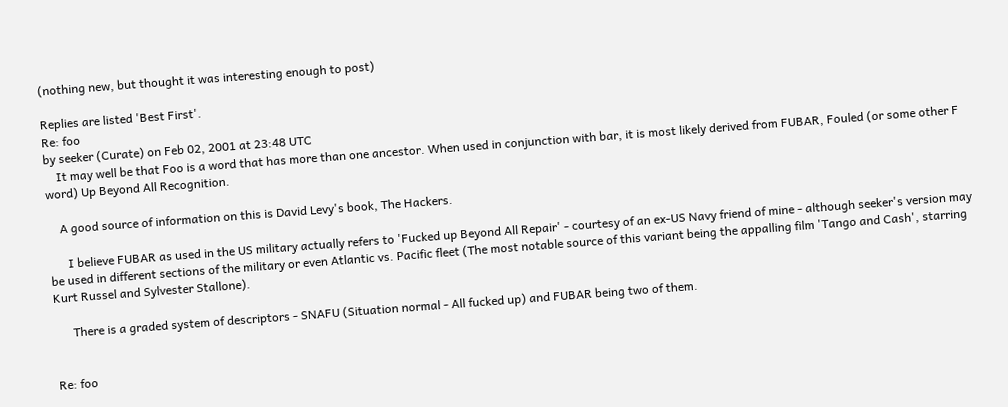(nothing new, but thought it was interesting enough to post)

Replies are listed 'Best First'.
Re: foo
by seeker (Curate) on Feb 02, 2001 at 23:48 UTC
    It may well be that Foo is a word that has more than one ancestor. When used in conjunction with bar, it is most likely derived from FUBAR, Fouled (or some other F word) Up Beyond All Recognition.

    A good source of information on this is David Levy's book, The Hackers.

      I believe FUBAR as used in the US military actually refers to 'Fucked up Beyond All Repair' - courtesy of an ex-US Navy friend of mine - although seeker's version may be used in different sections of the military or even Atlantic vs. Pacific fleet (The most notable source of this variant being the appalling film 'Tango and Cash', starring Kurt Russel and Sylvester Stallone).

      There is a graded system of descriptors - SNAFU (Situation normal - All fucked up) and FUBAR being two of them.


Re: foo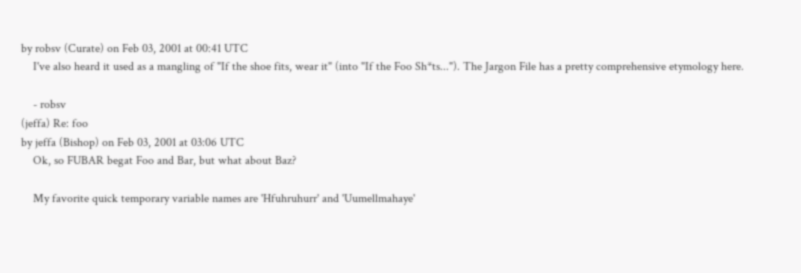by robsv (Curate) on Feb 03, 2001 at 00:41 UTC
    I've also heard it used as a mangling of "If the shoe fits, wear it" (into "If the Foo Sh*ts..."). The Jargon File has a pretty comprehensive etymology here.

    - robsv
(jeffa) Re: foo
by jeffa (Bishop) on Feb 03, 2001 at 03:06 UTC
    Ok, so FUBAR begat Foo and Bar, but what about Baz?

    My favorite quick temporary variable names are 'Hfuhruhurr' and 'Uumellmahaye'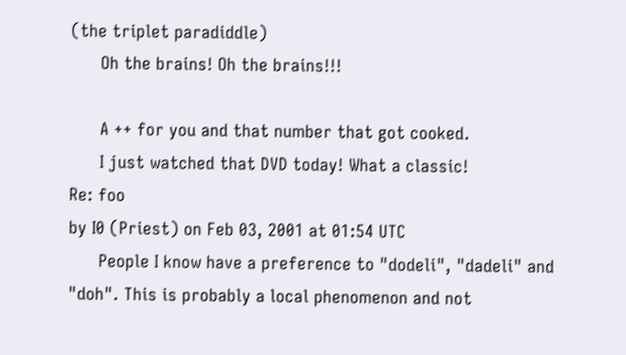(the triplet paradiddle)
      Oh the brains! Oh the brains!!!

      A ++ for you and that number that got cooked.
      I just watched that DVD today! What a classic!
Re: foo
by I0 (Priest) on Feb 03, 2001 at 01:54 UTC
      People I know have a preference to "dodeli", "dadeli" and "doh". This is probably a local phenomenon and not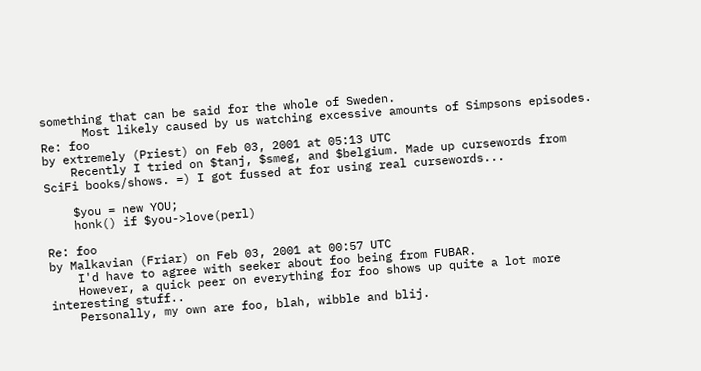something that can be said for the whole of Sweden.
      Most likely caused by us watching excessive amounts of Simpsons episodes.
Re: foo
by extremely (Priest) on Feb 03, 2001 at 05:13 UTC
    Recently I tried on $tanj, $smeg, and $belgium. Made up cursewords from SciFi books/shows. =) I got fussed at for using real cursewords...

    $you = new YOU;
    honk() if $you->love(perl)

Re: foo
by Malkavian (Friar) on Feb 03, 2001 at 00:57 UTC
    I'd have to agree with seeker about foo being from FUBAR.
    However, a quick peer on everything for foo shows up quite a lot more interesting stuff..
    Personally, my own are foo, blah, wibble and blij.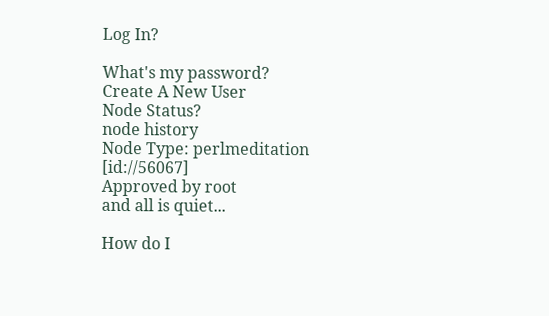Log In?

What's my password?
Create A New User
Node Status?
node history
Node Type: perlmeditation [id://56067]
Approved by root
and all is quiet...

How do I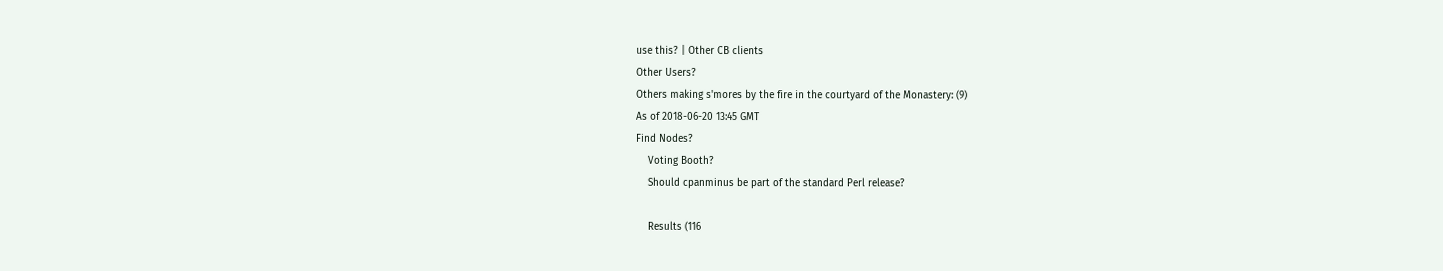use this? | Other CB clients
Other Users?
Others making s'mores by the fire in the courtyard of the Monastery: (9)
As of 2018-06-20 13:45 GMT
Find Nodes?
    Voting Booth?
    Should cpanminus be part of the standard Perl release?

    Results (116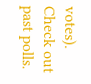votes). Check out past polls.